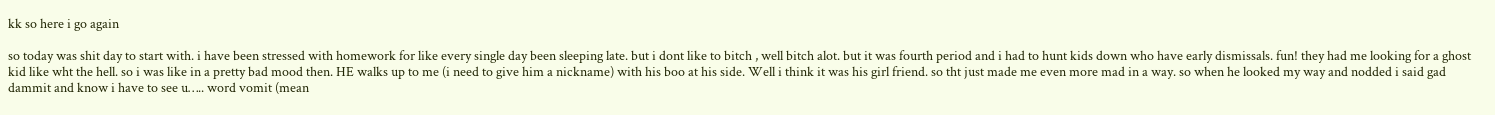kk so here i go again

so today was shit day to start with. i have been stressed with homework for like every single day been sleeping late. but i dont like to bitch , well bitch alot. but it was fourth period and i had to hunt kids down who have early dismissals. fun! they had me looking for a ghost kid like wht the hell. so i was like in a pretty bad mood then. HE walks up to me (i need to give him a nickname) with his boo at his side. Well i think it was his girl friend. so tht just made me even more mad in a way. so when he looked my way and nodded i said gad dammit and know i have to see u….. word vomit (mean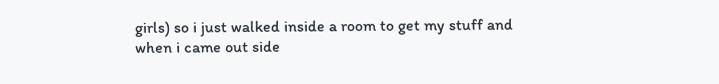girls) so i just walked inside a room to get my stuff and when i came out side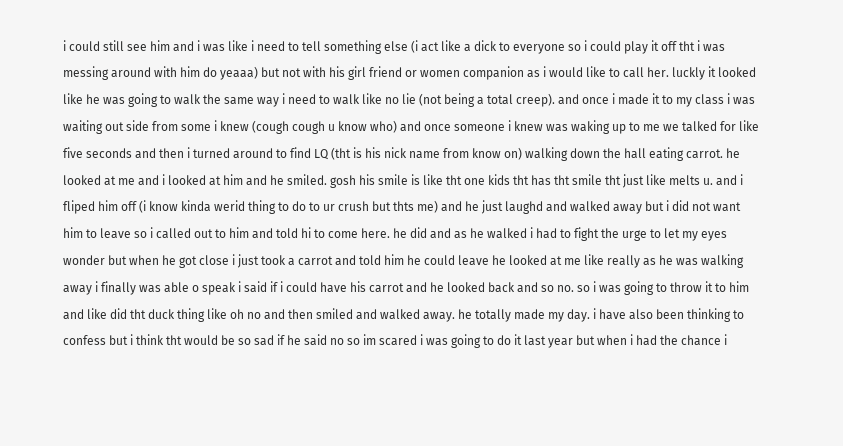i could still see him and i was like i need to tell something else (i act like a dick to everyone so i could play it off tht i was messing around with him do yeaaa) but not with his girl friend or women companion as i would like to call her. luckly it looked like he was going to walk the same way i need to walk like no lie (not being a total creep). and once i made it to my class i was waiting out side from some i knew (cough cough u know who) and once someone i knew was waking up to me we talked for like five seconds and then i turned around to find LQ (tht is his nick name from know on) walking down the hall eating carrot. he looked at me and i looked at him and he smiled. gosh his smile is like tht one kids tht has tht smile tht just like melts u. and i fliped him off (i know kinda werid thing to do to ur crush but thts me) and he just laughd and walked away but i did not want him to leave so i called out to him and told hi to come here. he did and as he walked i had to fight the urge to let my eyes wonder but when he got close i just took a carrot and told him he could leave he looked at me like really as he was walking away i finally was able o speak i said if i could have his carrot and he looked back and so no. so i was going to throw it to him and like did tht duck thing like oh no and then smiled and walked away. he totally made my day. i have also been thinking to confess but i think tht would be so sad if he said no so im scared i was going to do it last year but when i had the chance i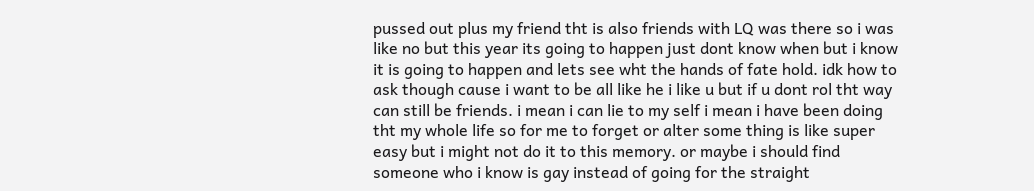pussed out plus my friend tht is also friends with LQ was there so i was like no but this year its going to happen just dont know when but i know it is going to happen and lets see wht the hands of fate hold. idk how to ask though cause i want to be all like he i like u but if u dont rol tht way can still be friends. i mean i can lie to my self i mean i have been doing tht my whole life so for me to forget or alter some thing is like super easy but i might not do it to this memory. or maybe i should find someone who i know is gay instead of going for the straight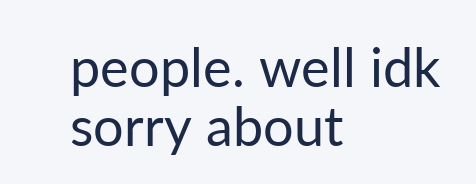people. well idk sorry about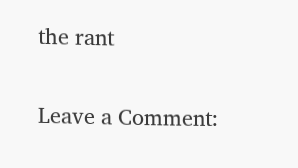the rant

Leave a Comment: